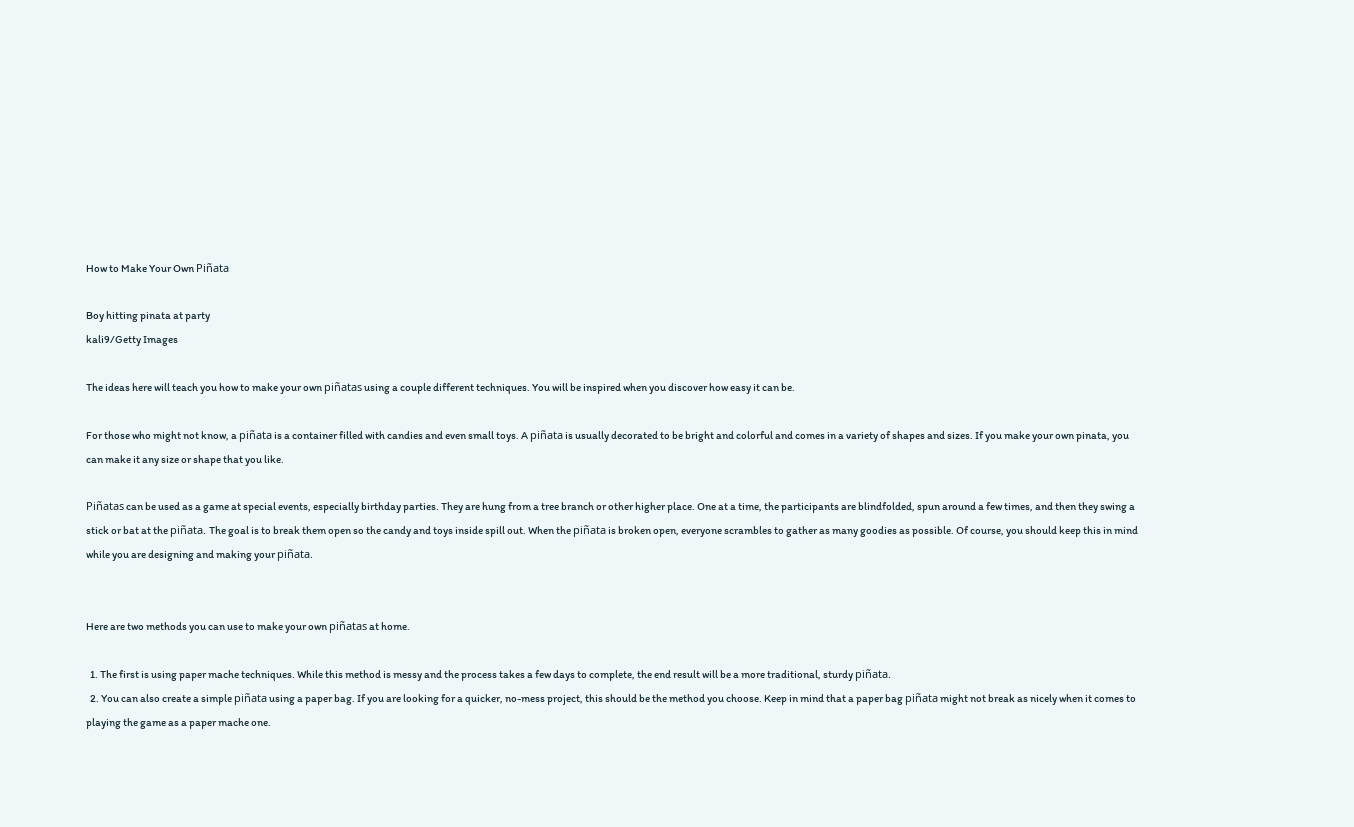How to Make Your Own Piñata

Boy hitting pinata at party
kali9/Getty Images

The ideas here will teach you how to make your own piñatas using a couple different techniques. You will be inspired when you discover how easy it can be.

For those who might not know, a piñata is a container filled with candies and even small toys. A piñata is usually decorated to be bright and colorful and comes in a variety of shapes and sizes. If you make your own pinata, you can make it any size or shape that you like.

Piñatas can be used as a game at special events, especially birthday parties. They are hung from a tree branch or other higher place. One at a time, the participants are blindfolded, spun around a few times, and then they swing a stick or bat at the piñata. The goal is to break them open so the candy and toys inside spill out. When the piñata is broken open, everyone scrambles to gather as many goodies as possible. Of course, you should keep this in mind while you are designing and making your piñata.


Here are two methods you can use to make your own piñatas at home.

  1. The first is using paper mache techniques. While this method is messy and the process takes a few days to complete, the end result will be a more traditional, sturdy piñata.
  2. You can also create a simple piñata using a paper bag. If you are looking for a quicker, no-mess project, this should be the method you choose. Keep in mind that a paper bag piñata might not break as nicely when it comes to playing the game as a paper mache one.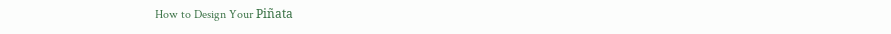How to Design Your Piñata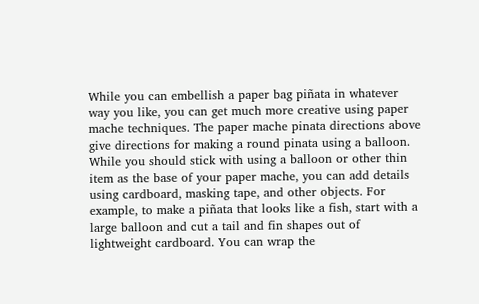While you can embellish a paper bag piñata in whatever way you like, you can get much more creative using paper mache techniques. The paper mache pinata directions above give directions for making a round pinata using a balloon. While you should stick with using a balloon or other thin item as the base of your paper mache, you can add details using cardboard, masking tape, and other objects. For example, to make a piñata that looks like a fish, start with a large balloon and cut a tail and fin shapes out of lightweight cardboard. You can wrap the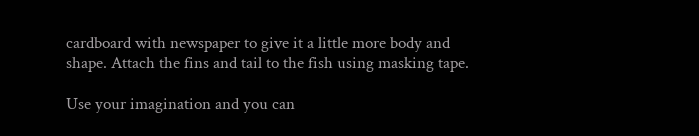cardboard with newspaper to give it a little more body and shape. Attach the fins and tail to the fish using masking tape.

Use your imagination and you can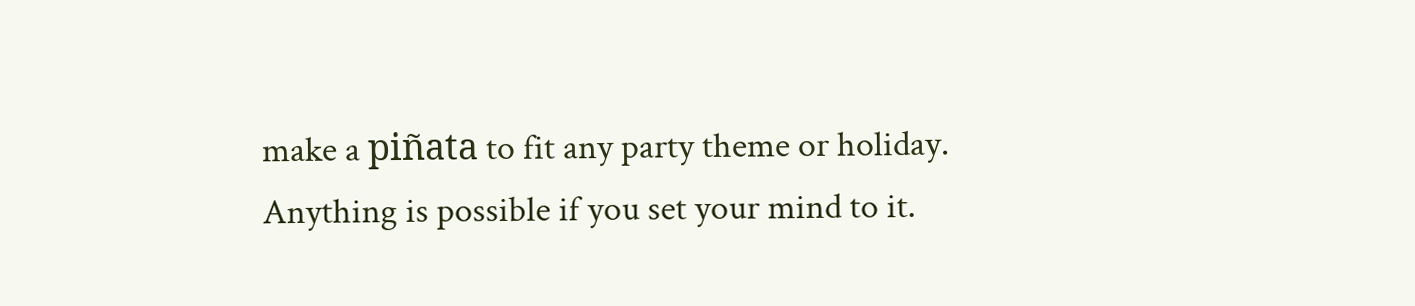make a piñata to fit any party theme or holiday. Anything is possible if you set your mind to it.